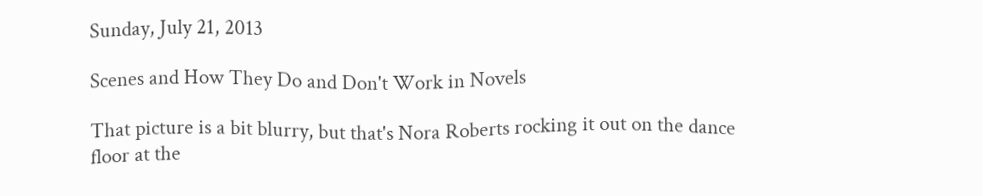Sunday, July 21, 2013

Scenes and How They Do and Don't Work in Novels

That picture is a bit blurry, but that's Nora Roberts rocking it out on the dance floor at the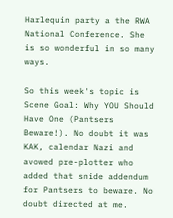Harlequin party a the RWA National Conference. She is so wonderful in so many ways.

So this week's topic is Scene Goal: Why YOU Should Have One (Pantsers Beware!). No doubt it was KAK, calendar Nazi and avowed pre-plotter who added that snide addendum for Pantsers to beware. No doubt directed at me.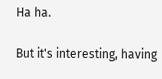Ha ha.

But it's interesting, having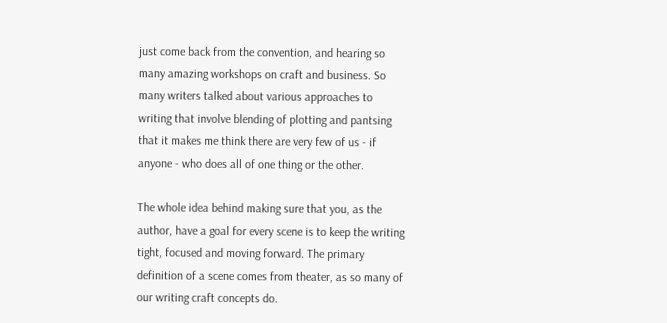just come back from the convention, and hearing so many amazing workshops on craft and business. So many writers talked about various approaches to writing that involve blending of plotting and pantsing that it makes me think there are very few of us - if anyone - who does all of one thing or the other.

The whole idea behind making sure that you, as the author, have a goal for every scene is to keep the writing tight, focused and moving forward. The primary definition of a scene comes from theater, as so many of our writing craft concepts do.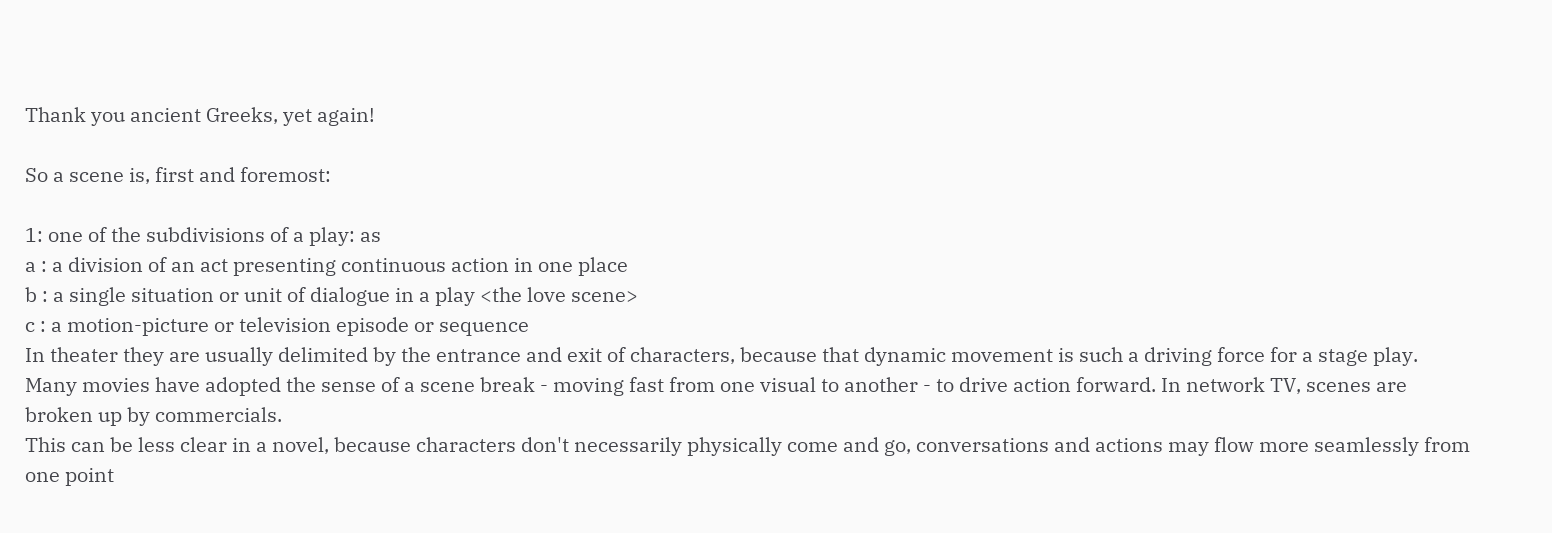Thank you ancient Greeks, yet again!

So a scene is, first and foremost:

1: one of the subdivisions of a play: as
a : a division of an act presenting continuous action in one place
b : a single situation or unit of dialogue in a play <the love scene>
c : a motion-picture or television episode or sequence
In theater they are usually delimited by the entrance and exit of characters, because that dynamic movement is such a driving force for a stage play. Many movies have adopted the sense of a scene break - moving fast from one visual to another - to drive action forward. In network TV, scenes are broken up by commercials.
This can be less clear in a novel, because characters don't necessarily physically come and go, conversations and actions may flow more seamlessly from one point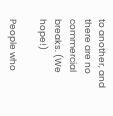to another, and there are no commercial breaks. (We hope!)

People who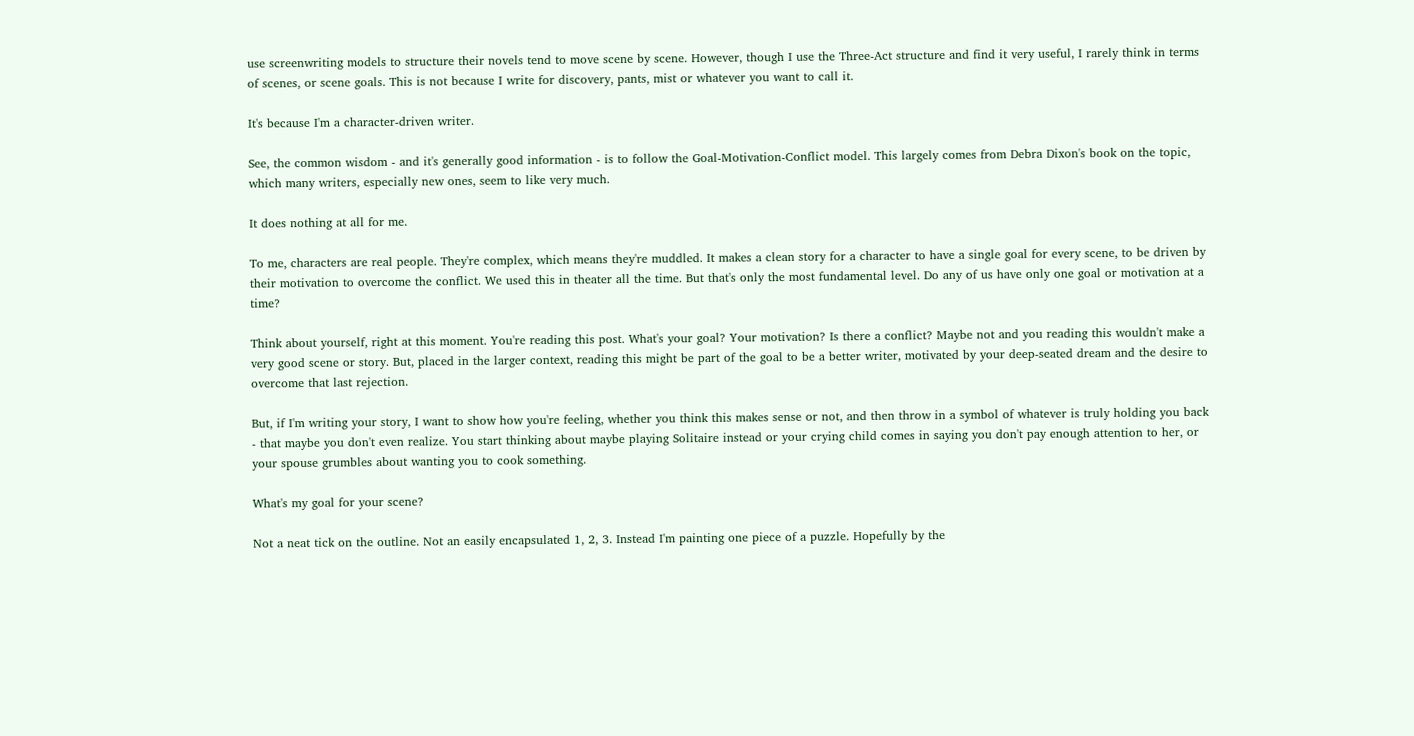use screenwriting models to structure their novels tend to move scene by scene. However, though I use the Three-Act structure and find it very useful, I rarely think in terms of scenes, or scene goals. This is not because I write for discovery, pants, mist or whatever you want to call it.

It's because I'm a character-driven writer.

See, the common wisdom - and it's generally good information - is to follow the Goal-Motivation-Conflict model. This largely comes from Debra Dixon's book on the topic, which many writers, especially new ones, seem to like very much.

It does nothing at all for me.

To me, characters are real people. They're complex, which means they're muddled. It makes a clean story for a character to have a single goal for every scene, to be driven by their motivation to overcome the conflict. We used this in theater all the time. But that's only the most fundamental level. Do any of us have only one goal or motivation at a time?

Think about yourself, right at this moment. You're reading this post. What's your goal? Your motivation? Is there a conflict? Maybe not and you reading this wouldn't make a very good scene or story. But, placed in the larger context, reading this might be part of the goal to be a better writer, motivated by your deep-seated dream and the desire to overcome that last rejection.

But, if I'm writing your story, I want to show how you're feeling, whether you think this makes sense or not, and then throw in a symbol of whatever is truly holding you back - that maybe you don't even realize. You start thinking about maybe playing Solitaire instead or your crying child comes in saying you don't pay enough attention to her, or your spouse grumbles about wanting you to cook something.

What's my goal for your scene?

Not a neat tick on the outline. Not an easily encapsulated 1, 2, 3. Instead I'm painting one piece of a puzzle. Hopefully by the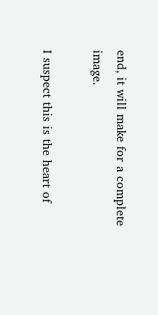end, it will make for a complete image.

I suspect this is the heart of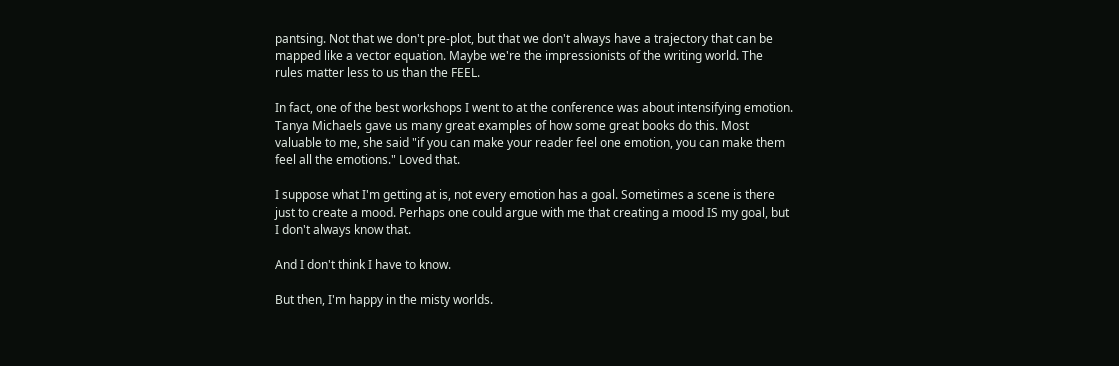pantsing. Not that we don't pre-plot, but that we don't always have a trajectory that can be mapped like a vector equation. Maybe we're the impressionists of the writing world. The rules matter less to us than the FEEL.

In fact, one of the best workshops I went to at the conference was about intensifying emotion. Tanya Michaels gave us many great examples of how some great books do this. Most valuable to me, she said "if you can make your reader feel one emotion, you can make them feel all the emotions." Loved that.

I suppose what I'm getting at is, not every emotion has a goal. Sometimes a scene is there just to create a mood. Perhaps one could argue with me that creating a mood IS my goal, but I don't always know that.

And I don't think I have to know.

But then, I'm happy in the misty worlds.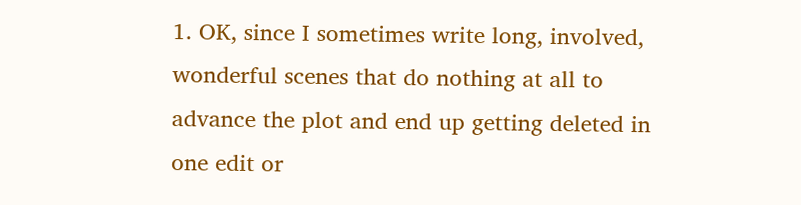1. OK, since I sometimes write long, involved, wonderful scenes that do nothing at all to advance the plot and end up getting deleted in one edit or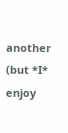another (but *I* enjoy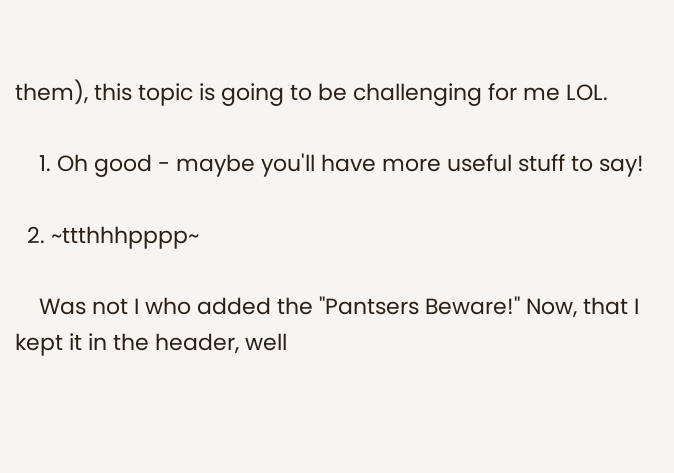them), this topic is going to be challenging for me LOL.

    1. Oh good - maybe you'll have more useful stuff to say!

  2. ~ttthhhpppp~

    Was not I who added the "Pantsers Beware!" Now, that I kept it in the header, well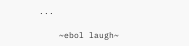...

    ~ebol laugh~